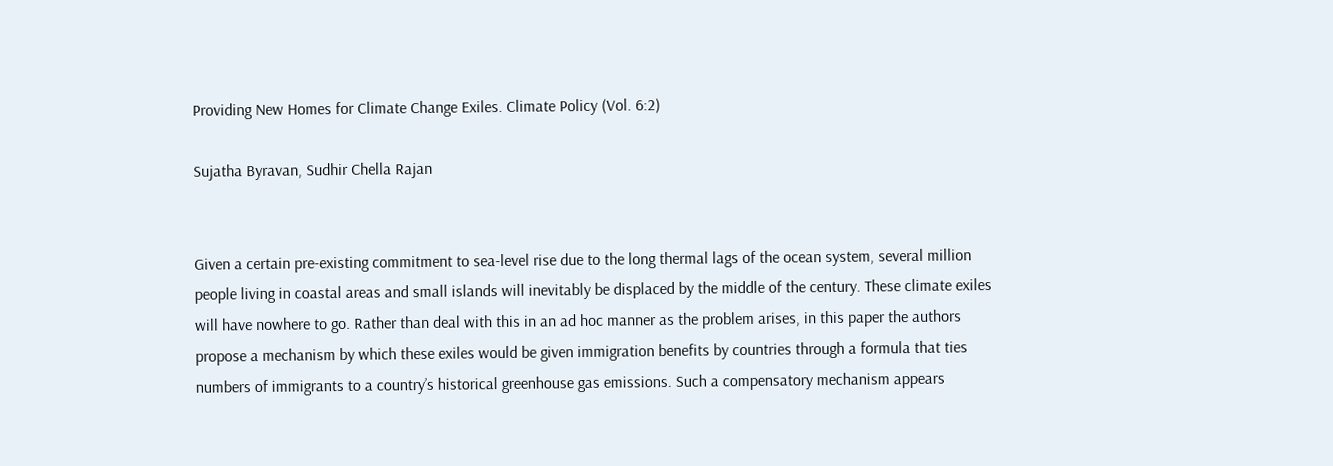Providing New Homes for Climate Change Exiles. Climate Policy (Vol. 6:2)

Sujatha Byravan, Sudhir Chella Rajan


Given a certain pre-existing commitment to sea-level rise due to the long thermal lags of the ocean system, several million people living in coastal areas and small islands will inevitably be displaced by the middle of the century. These climate exiles will have nowhere to go. Rather than deal with this in an ad hoc manner as the problem arises, in this paper the authors propose a mechanism by which these exiles would be given immigration benefits by countries through a formula that ties numbers of immigrants to a country’s historical greenhouse gas emissions. Such a compensatory mechanism appears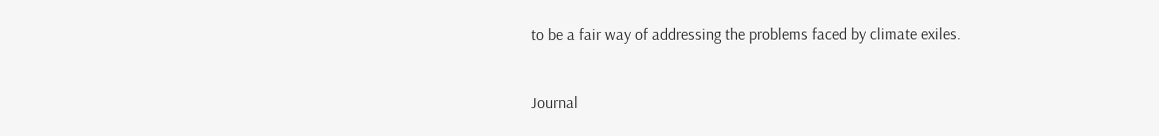to be a fair way of addressing the problems faced by climate exiles.


Journal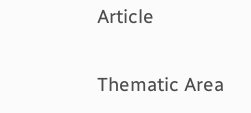Article

Thematic Area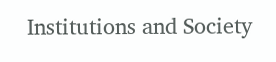Institutions and Society